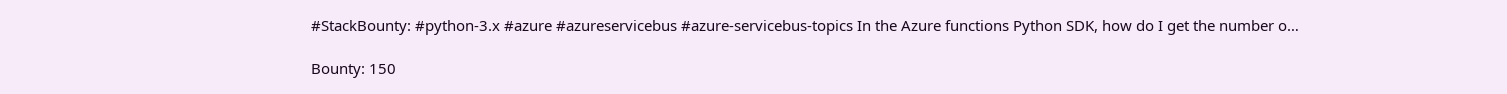#StackBounty: #python-3.x #azure #azureservicebus #azure-servicebus-topics In the Azure functions Python SDK, how do I get the number o…

Bounty: 150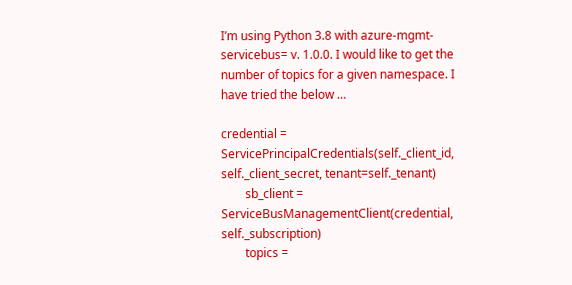I’m using Python 3.8 with azure-mgmt-servicebus= v. 1.0.0. I would like to get the number of topics for a given namespace. I have tried the below …

credential = ServicePrincipalCredentials(self._client_id, self._client_secret, tenant=self._tenant)
        sb_client = ServiceBusManagementClient(credential, self._subscription)
        topics =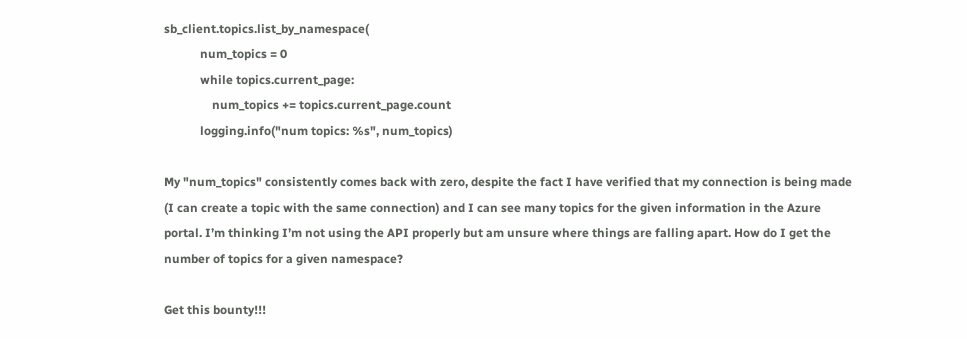sb_client.topics.list_by_namespace(
            num_topics = 0
            while topics.current_page:
                num_topics += topics.current_page.count
            logging.info("num topics: %s", num_topics)

My "num_topics" consistently comes back with zero, despite the fact I have verified that my connection is being made (I can create a topic with the same connection) and I can see many topics for the given information in the Azure portal. I’m thinking I’m not using the API properly but am unsure where things are falling apart. How do I get the number of topics for a given namespace?

Get this bounty!!!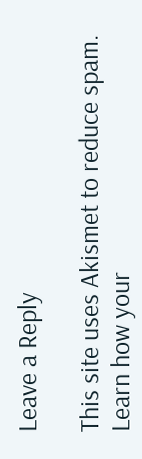Leave a Reply

This site uses Akismet to reduce spam. Learn how your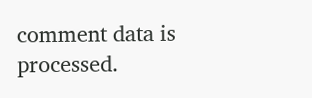comment data is processed.